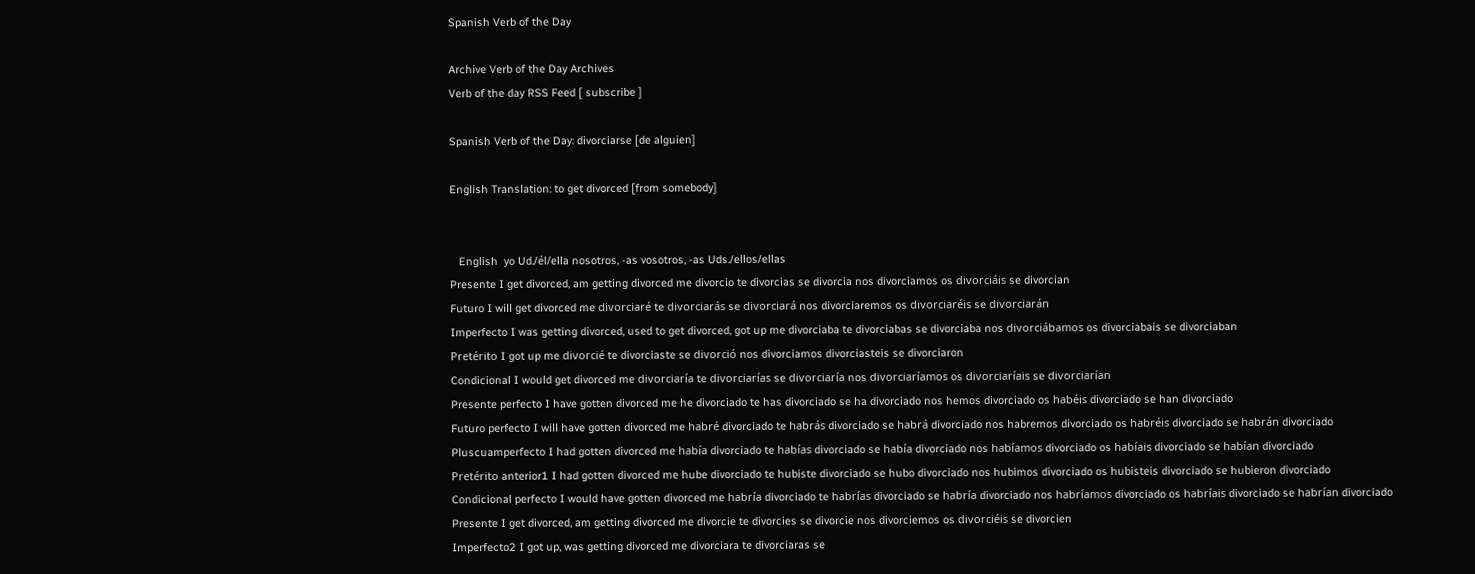Spanish Verb of the Day

Archive Verb of the Day Archives
Verb of the day RSS Feed [ subscribe ]

Spanish Verb of the Day: divorciarse [de alguien]

English Translation: to get divorced [from somebody]


   English  yo Ud./él/ella nosotros, -as vosotros, -as Uds./ellos/ellas
Presente I get divorced, am getting divorced me divorcio te divorcias se divorcia nos divorciamos os divorciáis se divorcian
Futuro I will get divorced me divorciaré te divorciarás se divorciará nos divorciaremos os divorciaréis se divorciarán
Imperfecto I was getting divorced, used to get divorced, got up me divorciaba te divorciabas se divorciaba nos divorciábamos os divorciabais se divorciaban
Pretérito I got up me divorcié te divorciaste se divorció nos divorciamos divorciasteis se divorciaron
Condicional I would get divorced me divorciaría te divorciarías se divorciaría nos divorciaríamos os divorciaríais se divorciarían
Presente perfecto I have gotten divorced me he divorciado te has divorciado se ha divorciado nos hemos divorciado os habéis divorciado se han divorciado
Futuro perfecto I will have gotten divorced me habré divorciado te habrás divorciado se habrá divorciado nos habremos divorciado os habréis divorciado se habrán divorciado
Pluscuamperfecto I had gotten divorced me había divorciado te habías divorciado se había divorciado nos habíamos divorciado os habíais divorciado se habían divorciado
Pretérito anterior1 I had gotten divorced me hube divorciado te hubiste divorciado se hubo divorciado nos hubimos divorciado os hubisteis divorciado se hubieron divorciado
Condicional perfecto I would have gotten divorced me habría divorciado te habrías divorciado se habría divorciado nos habríamos divorciado os habríais divorciado se habrían divorciado
Presente I get divorced, am getting divorced me divorcie te divorcies se divorcie nos divorciemos os divorciéis se divorcien
Imperfecto2 I got up, was getting divorced me divorciara te divorciaras se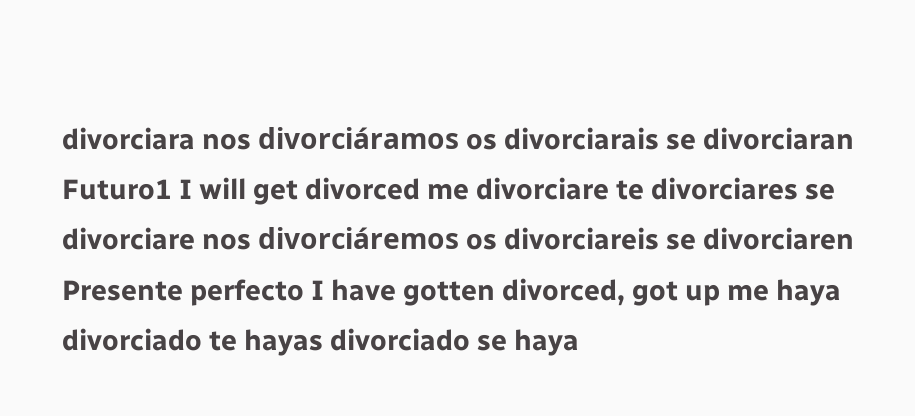divorciara nos divorciáramos os divorciarais se divorciaran
Futuro1 I will get divorced me divorciare te divorciares se divorciare nos divorciáremos os divorciareis se divorciaren
Presente perfecto I have gotten divorced, got up me haya divorciado te hayas divorciado se haya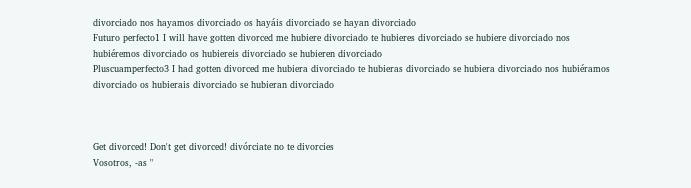divorciado nos hayamos divorciado os hayáis divorciado se hayan divorciado
Futuro perfecto1 I will have gotten divorced me hubiere divorciado te hubieres divorciado se hubiere divorciado nos hubiéremos divorciado os hubiereis divorciado se hubieren divorciado
Pluscuamperfecto3 I had gotten divorced me hubiera divorciado te hubieras divorciado se hubiera divorciado nos hubiéramos divorciado os hubierais divorciado se hubieran divorciado



Get divorced! Don't get divorced! divórciate no te divorcies
Vosotros, -as "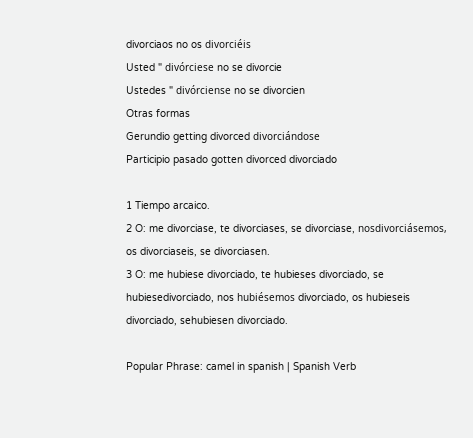divorciaos no os divorciéis
Usted " divórciese no se divorcie
Ustedes " divórciense no se divorcien
Otras formas
Gerundio getting divorced divorciándose
Participio pasado gotten divorced divorciado

1 Tiempo arcaico.
2 O: me divorciase, te divorciases, se divorciase, nosdivorciásemos, os divorciaseis, se divorciasen.
3 O: me hubiese divorciado, te hubieses divorciado, se hubiesedivorciado, nos hubiésemos divorciado, os hubieseis divorciado, sehubiesen divorciado.

Popular Phrase: camel in spanish | Spanish Verb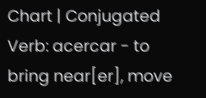Chart | Conjugated Verb: acercar - to bring near[er], move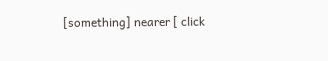[something] nearer [ click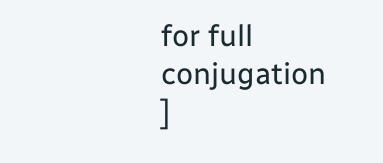for full conjugation ]